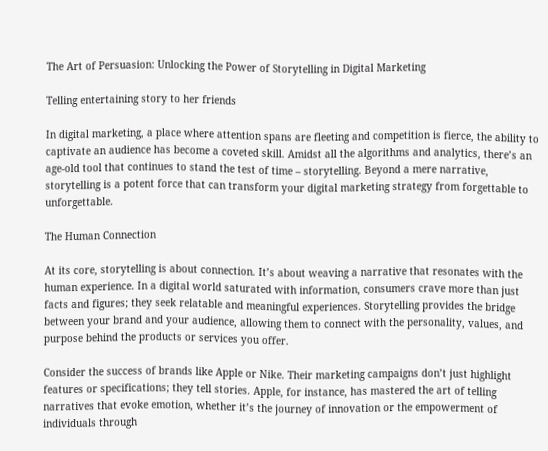The Art of Persuasion: Unlocking the Power of Storytelling in Digital Marketing

Telling entertaining story to her friends

In digital marketing, a place where attention spans are fleeting and competition is fierce, the ability to captivate an audience has become a coveted skill. Amidst all the algorithms and analytics, there’s an age-old tool that continues to stand the test of time – storytelling. Beyond a mere narrative, storytelling is a potent force that can transform your digital marketing strategy from forgettable to unforgettable.

The Human Connection

At its core, storytelling is about connection. It’s about weaving a narrative that resonates with the human experience. In a digital world saturated with information, consumers crave more than just facts and figures; they seek relatable and meaningful experiences. Storytelling provides the bridge between your brand and your audience, allowing them to connect with the personality, values, and purpose behind the products or services you offer.

Consider the success of brands like Apple or Nike. Their marketing campaigns don’t just highlight features or specifications; they tell stories. Apple, for instance, has mastered the art of telling narratives that evoke emotion, whether it’s the journey of innovation or the empowerment of individuals through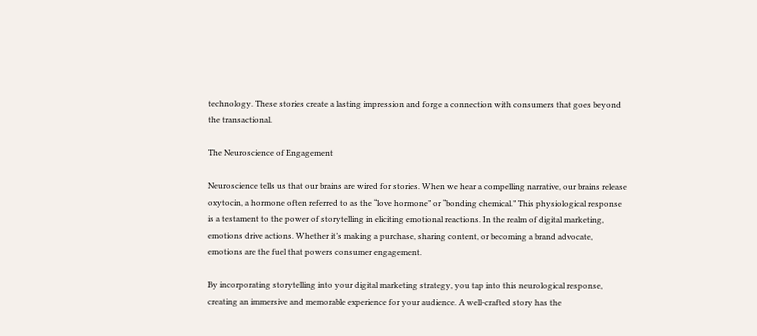technology. These stories create a lasting impression and forge a connection with consumers that goes beyond the transactional.

The Neuroscience of Engagement

Neuroscience tells us that our brains are wired for stories. When we hear a compelling narrative, our brains release oxytocin, a hormone often referred to as the “love hormone” or “bonding chemical.” This physiological response is a testament to the power of storytelling in eliciting emotional reactions. In the realm of digital marketing, emotions drive actions. Whether it’s making a purchase, sharing content, or becoming a brand advocate, emotions are the fuel that powers consumer engagement.

By incorporating storytelling into your digital marketing strategy, you tap into this neurological response, creating an immersive and memorable experience for your audience. A well-crafted story has the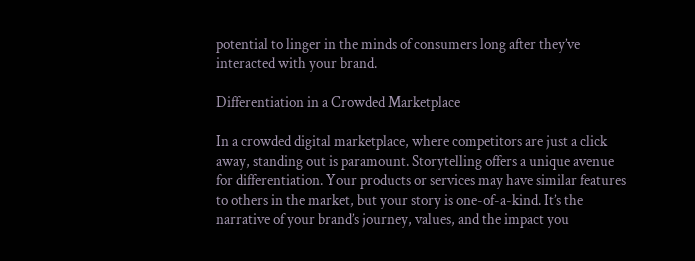potential to linger in the minds of consumers long after they’ve interacted with your brand.

Differentiation in a Crowded Marketplace

In a crowded digital marketplace, where competitors are just a click away, standing out is paramount. Storytelling offers a unique avenue for differentiation. Your products or services may have similar features to others in the market, but your story is one-of-a-kind. It’s the narrative of your brand’s journey, values, and the impact you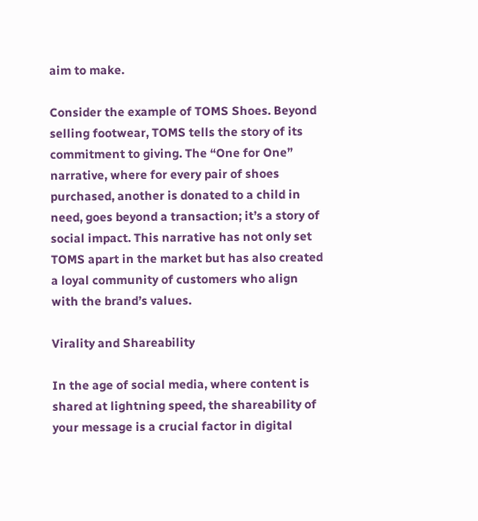aim to make.

Consider the example of TOMS Shoes. Beyond selling footwear, TOMS tells the story of its commitment to giving. The “One for One” narrative, where for every pair of shoes purchased, another is donated to a child in need, goes beyond a transaction; it’s a story of social impact. This narrative has not only set TOMS apart in the market but has also created a loyal community of customers who align with the brand’s values.

Virality and Shareability

In the age of social media, where content is shared at lightning speed, the shareability of your message is a crucial factor in digital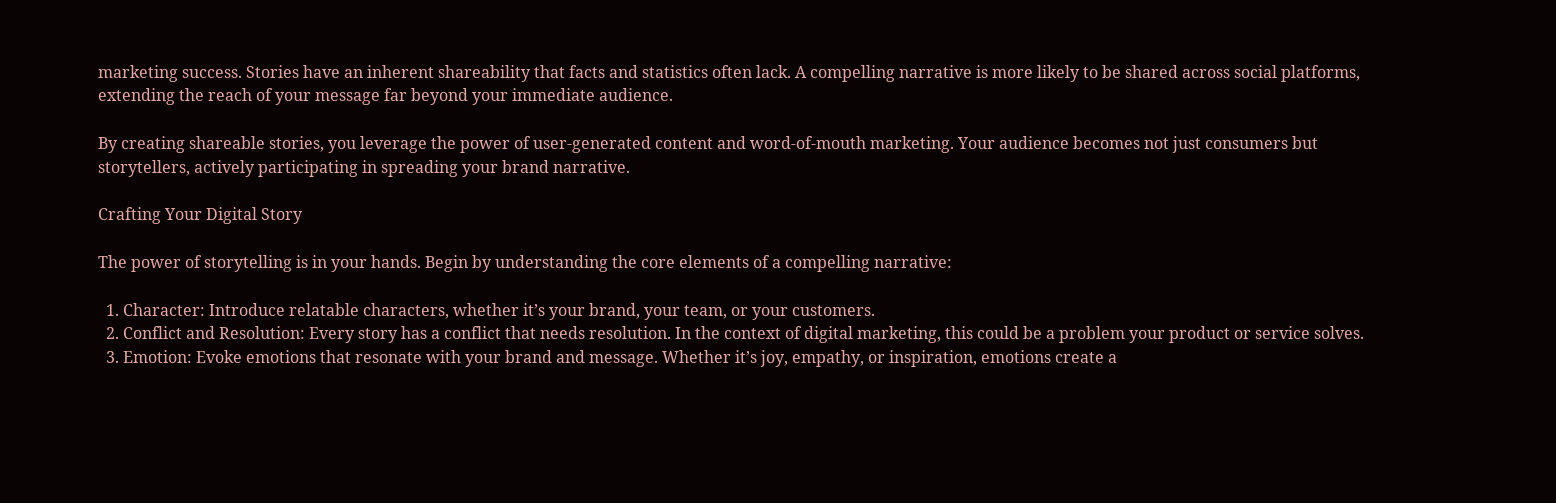marketing success. Stories have an inherent shareability that facts and statistics often lack. A compelling narrative is more likely to be shared across social platforms, extending the reach of your message far beyond your immediate audience.

By creating shareable stories, you leverage the power of user-generated content and word-of-mouth marketing. Your audience becomes not just consumers but storytellers, actively participating in spreading your brand narrative.

Crafting Your Digital Story

The power of storytelling is in your hands. Begin by understanding the core elements of a compelling narrative:

  1. Character: Introduce relatable characters, whether it’s your brand, your team, or your customers.
  2. Conflict and Resolution: Every story has a conflict that needs resolution. In the context of digital marketing, this could be a problem your product or service solves.
  3. Emotion: Evoke emotions that resonate with your brand and message. Whether it’s joy, empathy, or inspiration, emotions create a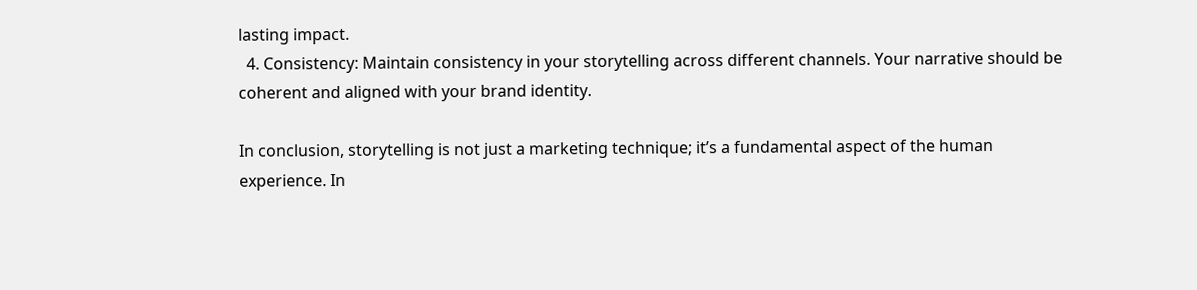lasting impact.
  4. Consistency: Maintain consistency in your storytelling across different channels. Your narrative should be coherent and aligned with your brand identity.

In conclusion, storytelling is not just a marketing technique; it’s a fundamental aspect of the human experience. In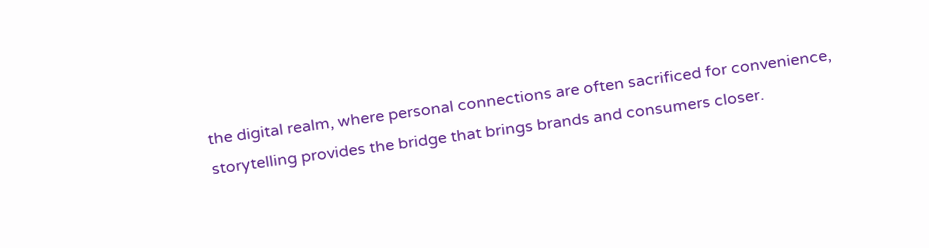the digital realm, where personal connections are often sacrificed for convenience, storytelling provides the bridge that brings brands and consumers closer.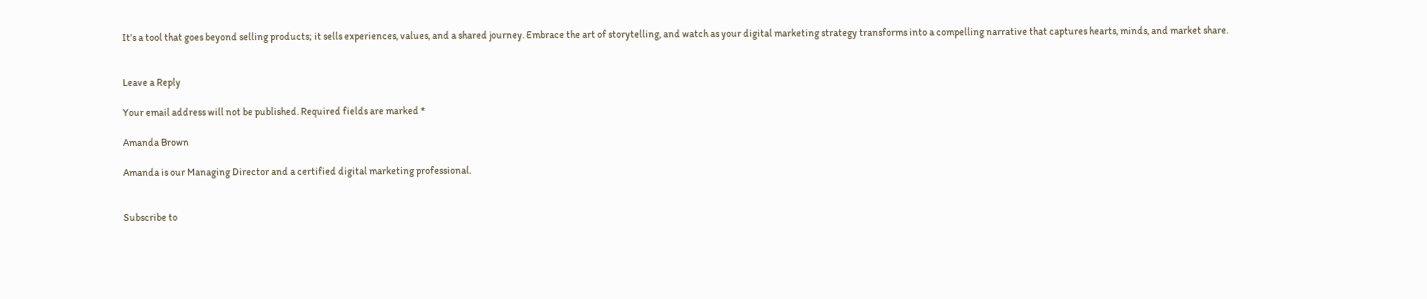It’s a tool that goes beyond selling products; it sells experiences, values, and a shared journey. Embrace the art of storytelling, and watch as your digital marketing strategy transforms into a compelling narrative that captures hearts, minds, and market share.


Leave a Reply

Your email address will not be published. Required fields are marked *

Amanda Brown

Amanda is our Managing Director and a certified digital marketing professional.


Subscribe to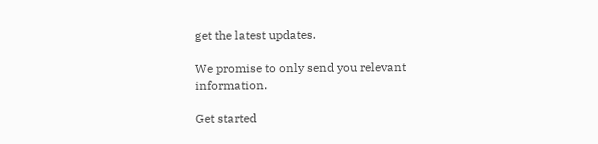get the latest updates.

We promise to only send you relevant information.

Get started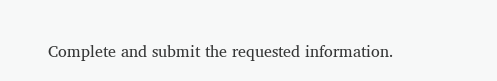Complete and submit the requested information.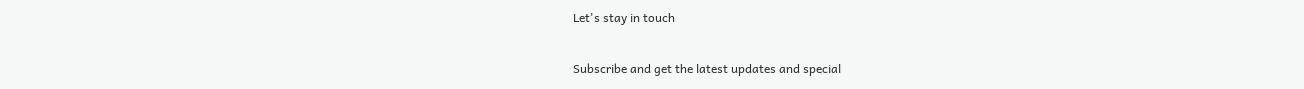Let's stay in touch

Subscribe and get the latest updates and special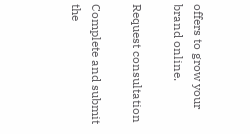offers to grow your brand online.

Request consultation

Complete and submit the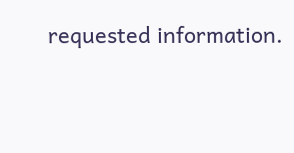requested information.